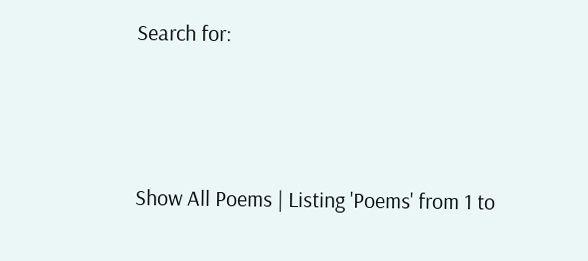Search for:




Show All Poems | Listing 'Poems' from 1 to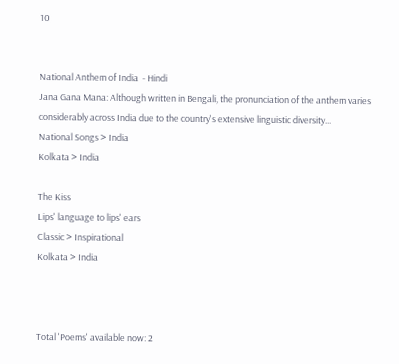10


National Anthem of India  - Hindi
Jana Gana Mana: Although written in Bengali, the pronunciation of the anthem varies considerably across India due to the country's extensive linguistic diversity...
National Songs > India
Kolkata > India

The Kiss
Lips' language to lips' ears
Classic > Inspirational
Kolkata > India



Total 'Poems' available now: 2